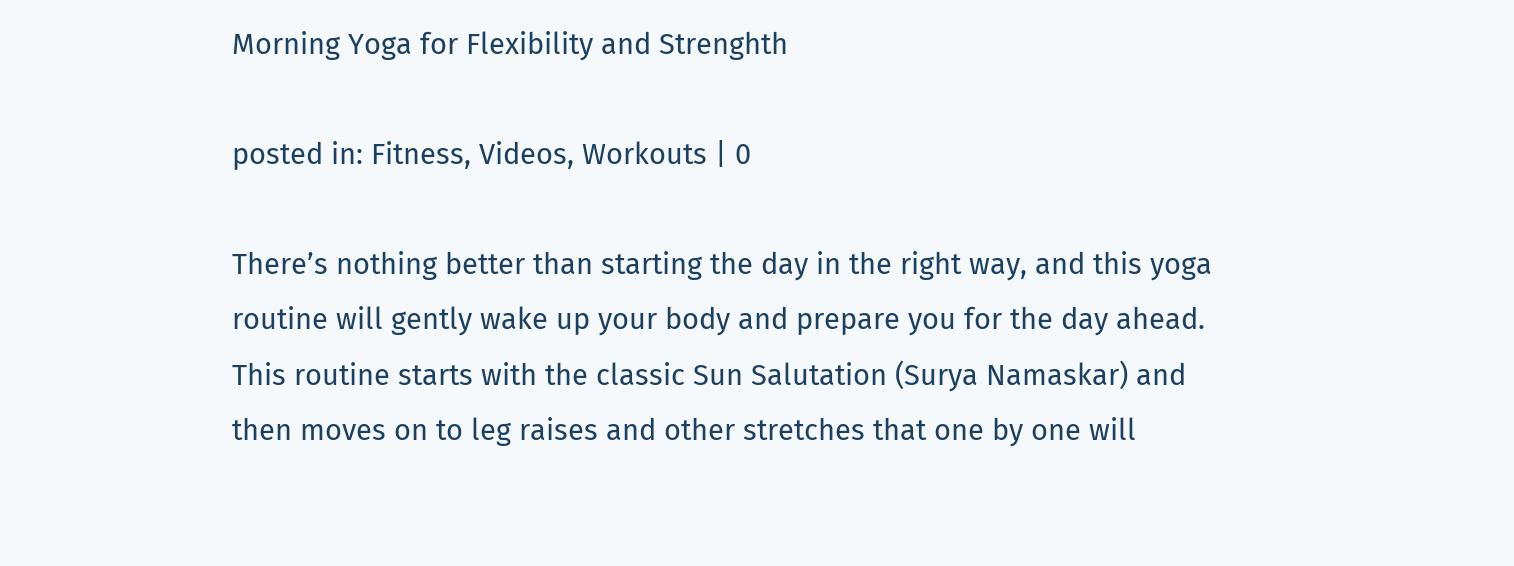Morning Yoga for Flexibility and Strenghth

posted in: Fitness, Videos, Workouts | 0

There’s nothing better than starting the day in the right way, and this yoga routine will gently wake up your body and prepare you for the day ahead.
This routine starts with the classic Sun Salutation (Surya Namaskar) and then moves on to leg raises and other stretches that one by one will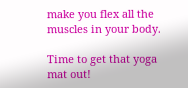make you flex all the muscles in your body.

Time to get that yoga mat out!